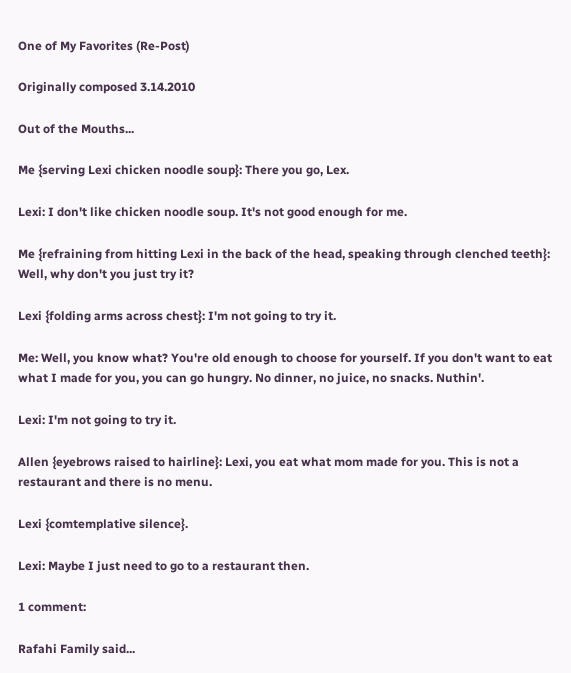One of My Favorites (Re-Post)

Originally composed 3.14.2010

Out of the Mouths...

Me {serving Lexi chicken noodle soup}: There you go, Lex.

Lexi: I don't like chicken noodle soup. It's not good enough for me.

Me {refraining from hitting Lexi in the back of the head, speaking through clenched teeth}: Well, why don't you just try it?

Lexi {folding arms across chest}: I'm not going to try it.

Me: Well, you know what? You're old enough to choose for yourself. If you don't want to eat what I made for you, you can go hungry. No dinner, no juice, no snacks. Nuthin'.

Lexi: I'm not going to try it.

Allen {eyebrows raised to hairline}: Lexi, you eat what mom made for you. This is not a restaurant and there is no menu.

Lexi {comtemplative silence}.

Lexi: Maybe I just need to go to a restaurant then.

1 comment:

Rafahi Family said...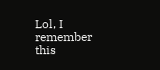Lol, I remember this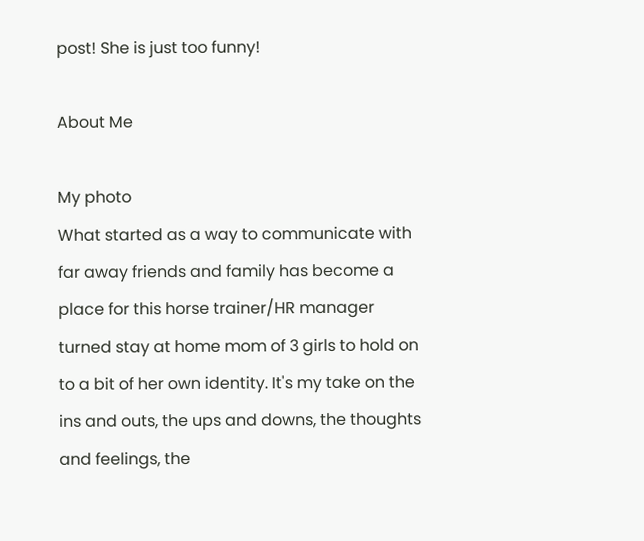post! She is just too funny!

About Me

My photo
What started as a way to communicate with far away friends and family has become a place for this horse trainer/HR manager turned stay at home mom of 3 girls to hold on to a bit of her own identity. It's my take on the ins and outs, the ups and downs, the thoughts and feelings, the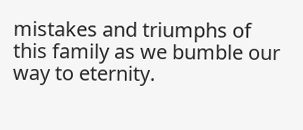mistakes and triumphs of this family as we bumble our way to eternity.